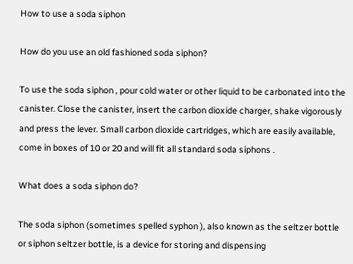How to use a soda siphon

How do you use an old fashioned soda siphon?

To use the soda siphon , pour cold water or other liquid to be carbonated into the canister. Close the canister, insert the carbon dioxide charger, shake vigorously and press the lever. Small carbon dioxide cartridges, which are easily available, come in boxes of 10 or 20 and will fit all standard soda siphons .

What does a soda siphon do?

The soda siphon (sometimes spelled syphon ), also known as the seltzer bottle or siphon seltzer bottle, is a device for storing and dispensing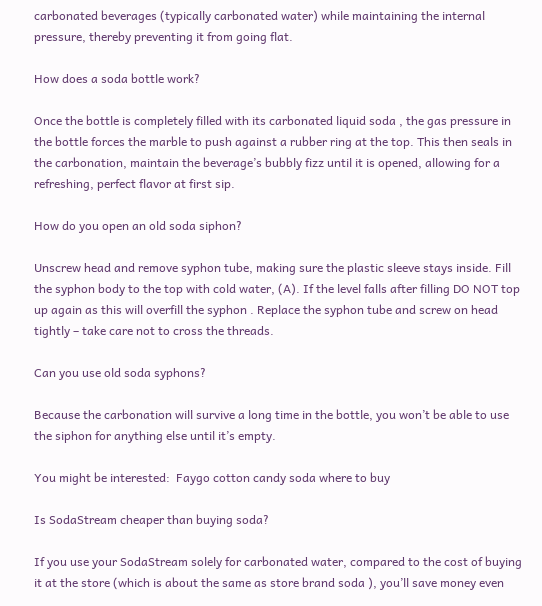carbonated beverages (typically carbonated water) while maintaining the internal pressure, thereby preventing it from going flat.

How does a soda bottle work?

Once the bottle is completely filled with its carbonated liquid soda , the gas pressure in the bottle forces the marble to push against a rubber ring at the top. This then seals in the carbonation, maintain the beverage’s bubbly fizz until it is opened, allowing for a refreshing, perfect flavor at first sip.

How do you open an old soda siphon?

Unscrew head and remove syphon tube, making sure the plastic sleeve stays inside. Fill the syphon body to the top with cold water, (A). If the level falls after filling DO NOT top up again as this will overfill the syphon . Replace the syphon tube and screw on head tightly – take care not to cross the threads.

Can you use old soda syphons?

Because the carbonation will survive a long time in the bottle, you won’t be able to use the siphon for anything else until it’s empty.

You might be interested:  Faygo cotton candy soda where to buy

Is SodaStream cheaper than buying soda?

If you use your SodaStream solely for carbonated water, compared to the cost of buying it at the store (which is about the same as store brand soda ), you’ll save money even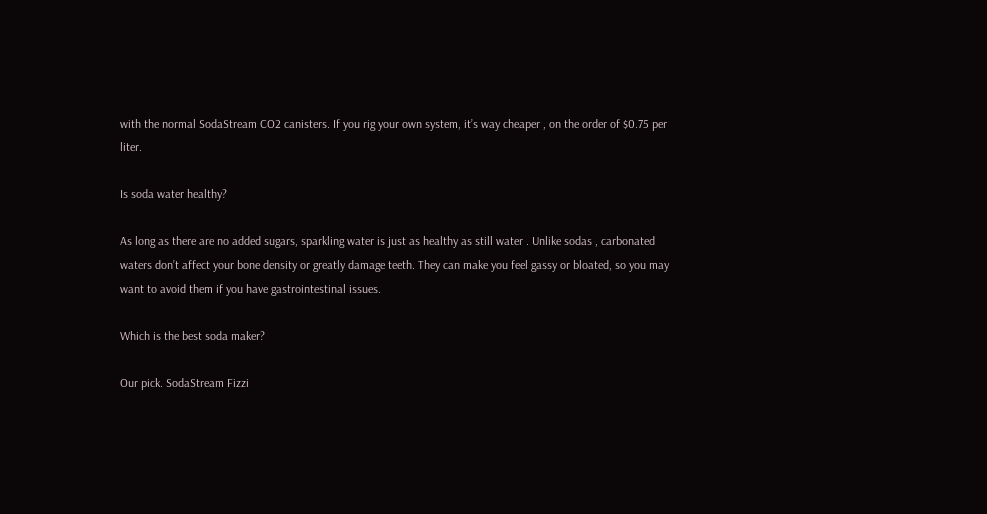with the normal SodaStream CO2 canisters. If you rig your own system, it’s way cheaper , on the order of $0.75 per liter.

Is soda water healthy?

As long as there are no added sugars, sparkling water is just as healthy as still water . Unlike sodas , carbonated waters don’t affect your bone density or greatly damage teeth. They can make you feel gassy or bloated, so you may want to avoid them if you have gastrointestinal issues.

Which is the best soda maker?

Our pick. SodaStream Fizzi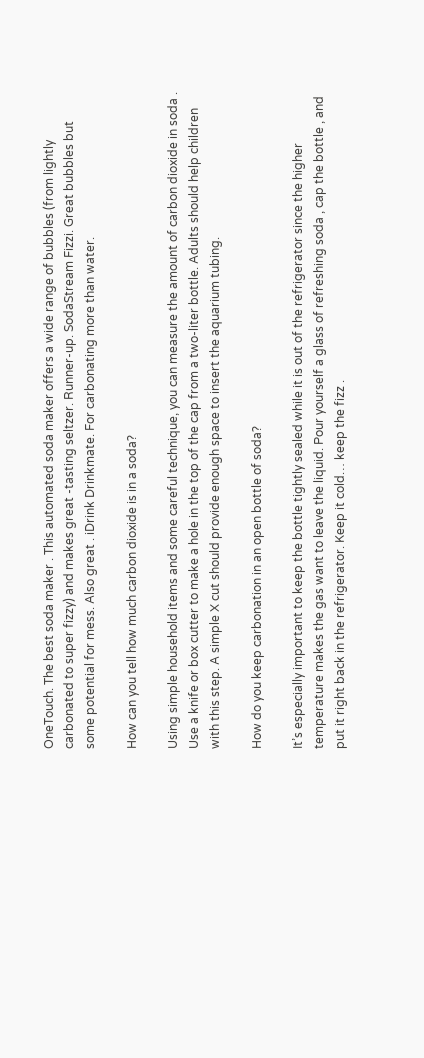OneTouch. The best soda maker . This automated soda maker offers a wide range of bubbles (from lightly carbonated to super fizzy) and makes great -tasting seltzer. Runner-up. SodaStream Fizzi. Great bubbles but some potential for mess. Also great . iDrink Drinkmate. For carbonating more than water.

How can you tell how much carbon dioxide is in a soda?

Using simple household items and some careful technique, you can measure the amount of carbon dioxide in soda . Use a knife or box cutter to make a hole in the top of the cap from a two-liter bottle. Adults should help children with this step. A simple X cut should provide enough space to insert the aquarium tubing.

How do you keep carbonation in an open bottle of soda?

It’s especially important to keep the bottle tightly sealed while it is out of the refrigerator since the higher temperature makes the gas want to leave the liquid. Pour yourself a glass of refreshing soda , cap the bottle , and put it right back in the refrigerator. Keep it cold… keep the fizz .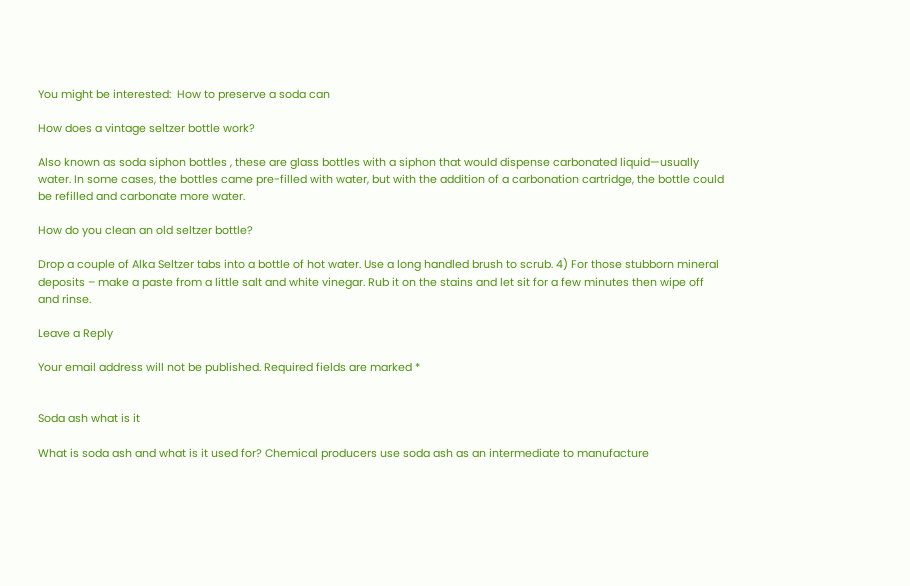You might be interested:  How to preserve a soda can

How does a vintage seltzer bottle work?

Also known as soda siphon bottles , these are glass bottles with a siphon that would dispense carbonated liquid—usually water. In some cases, the bottles came pre-filled with water, but with the addition of a carbonation cartridge, the bottle could be refilled and carbonate more water.

How do you clean an old seltzer bottle?

Drop a couple of Alka Seltzer tabs into a bottle of hot water. Use a long handled brush to scrub. 4) For those stubborn mineral deposits – make a paste from a little salt and white vinegar. Rub it on the stains and let sit for a few minutes then wipe off and rinse.

Leave a Reply

Your email address will not be published. Required fields are marked *


Soda ash what is it

What is soda ash and what is it used for? Chemical producers use soda ash as an intermediate to manufacture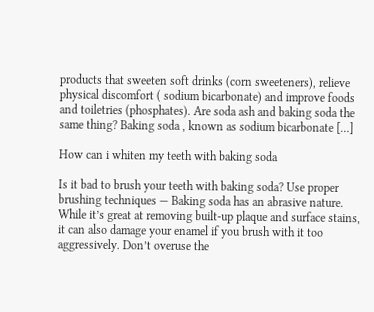products that sweeten soft drinks (corn sweeteners), relieve physical discomfort ( sodium bicarbonate) and improve foods and toiletries (phosphates). Are soda ash and baking soda the same thing? Baking soda , known as sodium bicarbonate […]

How can i whiten my teeth with baking soda

Is it bad to brush your teeth with baking soda? Use proper brushing techniques — Baking soda has an abrasive nature. While it’s great at removing built-up plaque and surface stains, it can also damage your enamel if you brush with it too aggressively. Don’t overuse the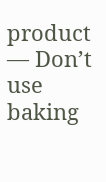product — Don’t use baking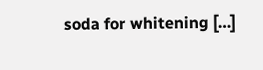soda for whitening […]